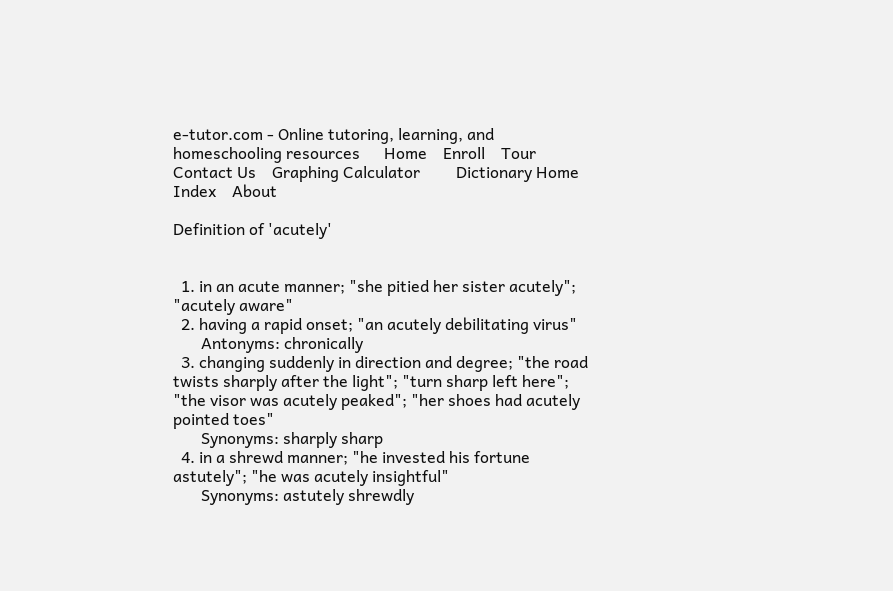e-tutor.com - Online tutoring, learning, and homeschooling resources      Home    Enroll    Tour    Contact Us    Graphing Calculator         Dictionary Home    Index    About

Definition of 'acutely'


  1. in an acute manner; "she pitied her sister acutely"; "acutely aware"
  2. having a rapid onset; "an acutely debilitating virus"
       Antonyms: chronically
  3. changing suddenly in direction and degree; "the road twists sharply after the light"; "turn sharp left here"; "the visor was acutely peaked"; "her shoes had acutely pointed toes"
       Synonyms: sharply sharp
  4. in a shrewd manner; "he invested his fortune astutely"; "he was acutely insightful"
       Synonyms: astutely shrewdly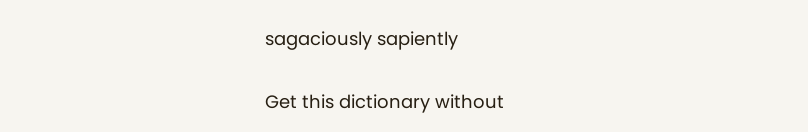sagaciously sapiently

Get this dictionary without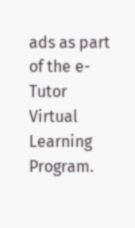ads as part of the e-Tutor Virtual Learning Program.